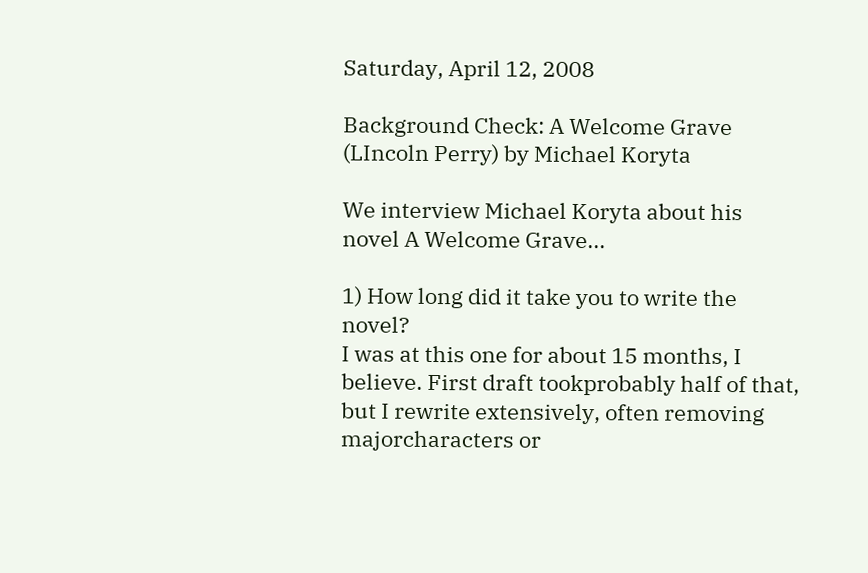Saturday, April 12, 2008

Background Check: A Welcome Grave (LIncoln Perry) by Michael Koryta

We interview Michael Koryta about his novel A Welcome Grave...

1) How long did it take you to write the novel?
I was at this one for about 15 months, I believe. First draft tookprobably half of that, but I rewrite extensively, often removing majorcharacters or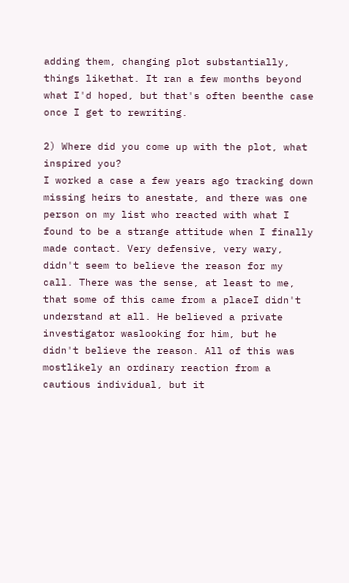adding them, changing plot substantially, things likethat. It ran a few months beyond what I'd hoped, but that's often beenthe case once I get to rewriting.

2) Where did you come up with the plot, what inspired you?
I worked a case a few years ago tracking down missing heirs to anestate, and there was one person on my list who reacted with what I found to be a strange attitude when I finally made contact. Very defensive, very wary, didn't seem to believe the reason for my call. There was the sense, at least to me, that some of this came from a placeI didn't understand at all. He believed a private investigator waslooking for him, but he didn't believe the reason. All of this was mostlikely an ordinary reaction from a cautious individual, but it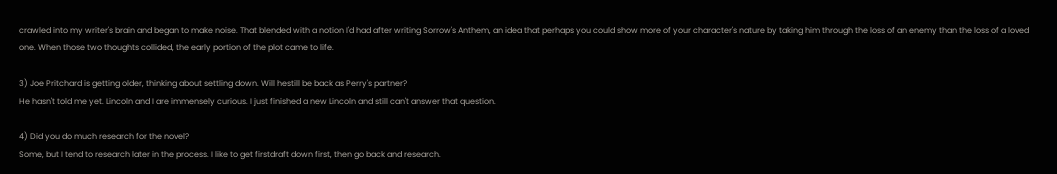crawled into my writer's brain and began to make noise. That blended with a notion I'd had after writing Sorrow's Anthem, an idea that perhaps you could show more of your character's nature by taking him through the loss of an enemy than the loss of a loved one. When those two thoughts collided, the early portion of the plot came to life.

3) Joe Pritchard is getting older, thinking about settling down. Will hestill be back as Perry's partner?
He hasn't told me yet. Lincoln and I are immensely curious. I just finished a new Lincoln and still can't answer that question.

4) Did you do much research for the novel?
Some, but I tend to research later in the process. I like to get firstdraft down first, then go back and research.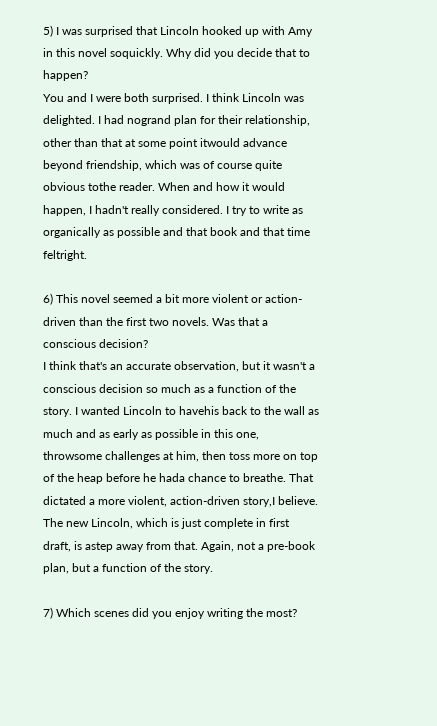5) I was surprised that Lincoln hooked up with Amy in this novel soquickly. Why did you decide that to happen?
You and I were both surprised. I think Lincoln was delighted. I had nogrand plan for their relationship, other than that at some point itwould advance beyond friendship, which was of course quite obvious tothe reader. When and how it would happen, I hadn't really considered. I try to write as organically as possible and that book and that time feltright.

6) This novel seemed a bit more violent or action-driven than the first two novels. Was that a conscious decision?
I think that's an accurate observation, but it wasn't a conscious decision so much as a function of the story. I wanted Lincoln to havehis back to the wall as much and as early as possible in this one, throwsome challenges at him, then toss more on top of the heap before he hada chance to breathe. That dictated a more violent, action-driven story,I believe. The new Lincoln, which is just complete in first draft, is astep away from that. Again, not a pre-book plan, but a function of the story.

7) Which scenes did you enjoy writing the most?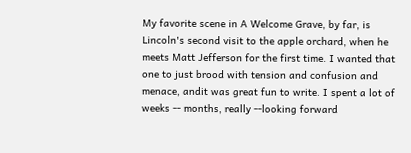My favorite scene in A Welcome Grave, by far, is Lincoln's second visit to the apple orchard, when he meets Matt Jefferson for the first time. I wanted that one to just brood with tension and confusion and menace, andit was great fun to write. I spent a lot of weeks -- months, really --looking forward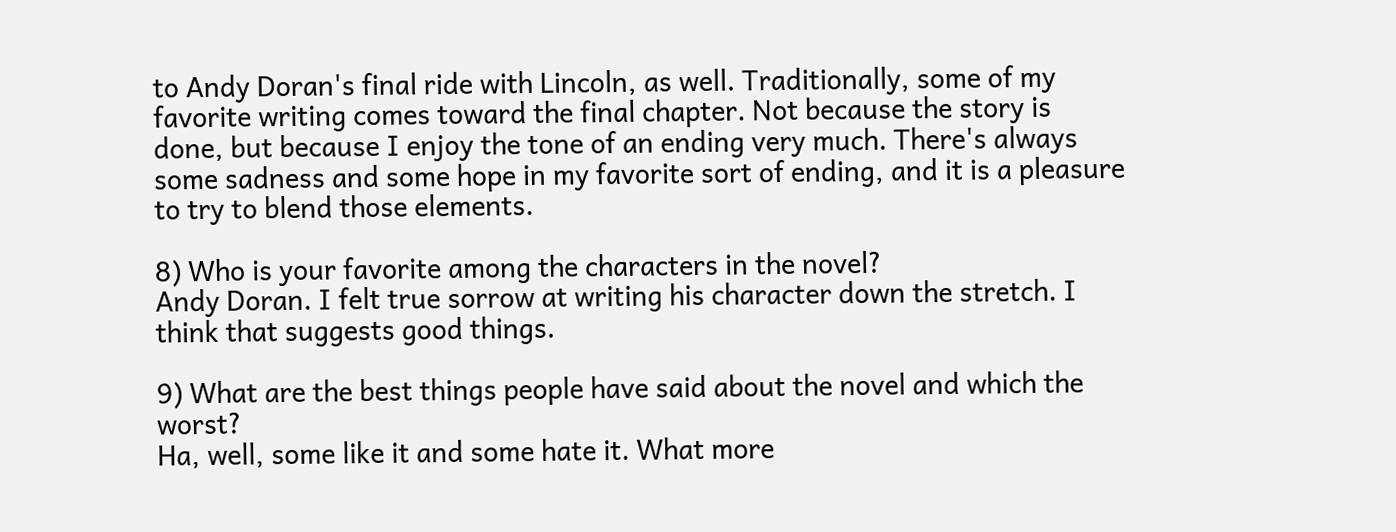to Andy Doran's final ride with Lincoln, as well. Traditionally, some of my favorite writing comes toward the final chapter. Not because the story is done, but because I enjoy the tone of an ending very much. There's always some sadness and some hope in my favorite sort of ending, and it is a pleasure to try to blend those elements.

8) Who is your favorite among the characters in the novel?
Andy Doran. I felt true sorrow at writing his character down the stretch. I think that suggests good things.

9) What are the best things people have said about the novel and which the worst?
Ha, well, some like it and some hate it. What more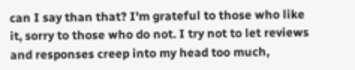can I say than that? I'm grateful to those who like it, sorry to those who do not. I try not to let reviews and responses creep into my head too much,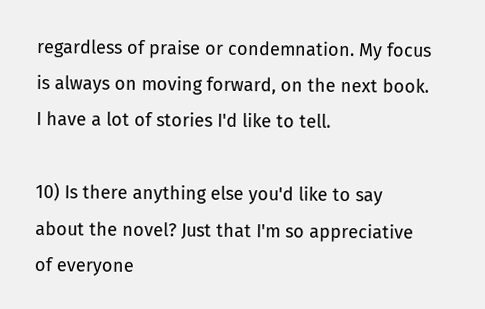regardless of praise or condemnation. My focus is always on moving forward, on the next book. I have a lot of stories I'd like to tell.

10) Is there anything else you'd like to say about the novel? Just that I'm so appreciative of everyone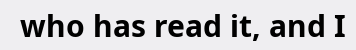who has read it, and I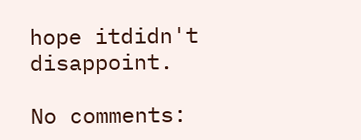hope itdidn't disappoint.

No comments: